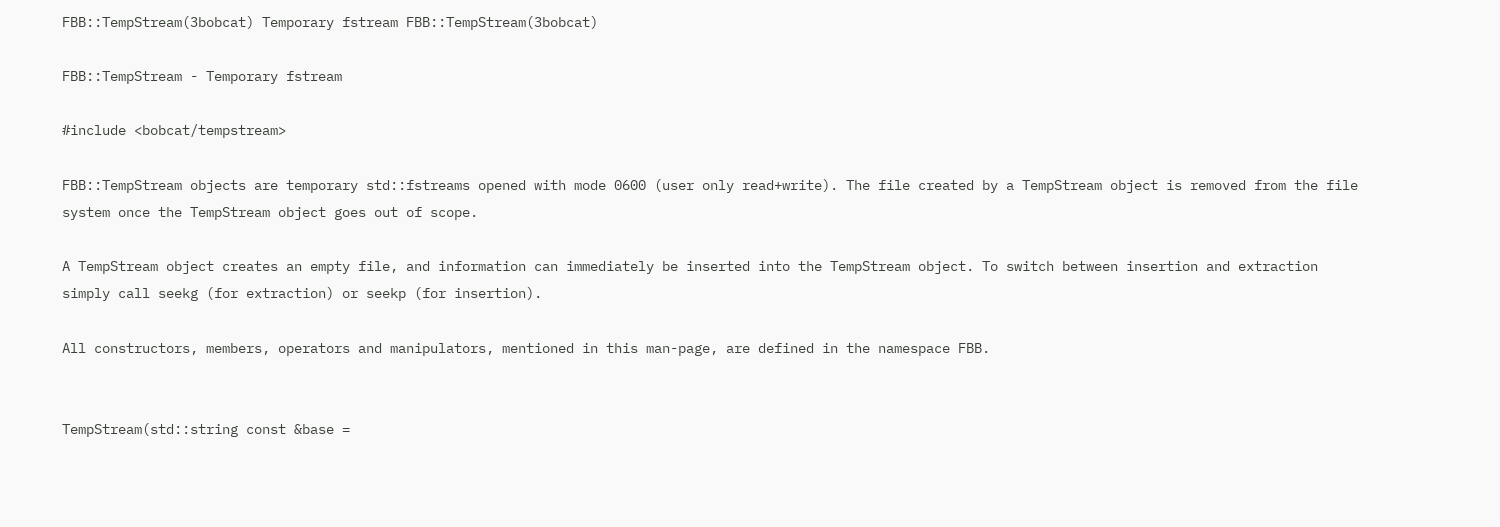FBB::TempStream(3bobcat) Temporary fstream FBB::TempStream(3bobcat)

FBB::TempStream - Temporary fstream

#include <bobcat/tempstream>

FBB::TempStream objects are temporary std::fstreams opened with mode 0600 (user only read+write). The file created by a TempStream object is removed from the file system once the TempStream object goes out of scope.

A TempStream object creates an empty file, and information can immediately be inserted into the TempStream object. To switch between insertion and extraction simply call seekg (for extraction) or seekp (for insertion).

All constructors, members, operators and manipulators, mentioned in this man-page, are defined in the namespace FBB.


TempStream(std::string const &base =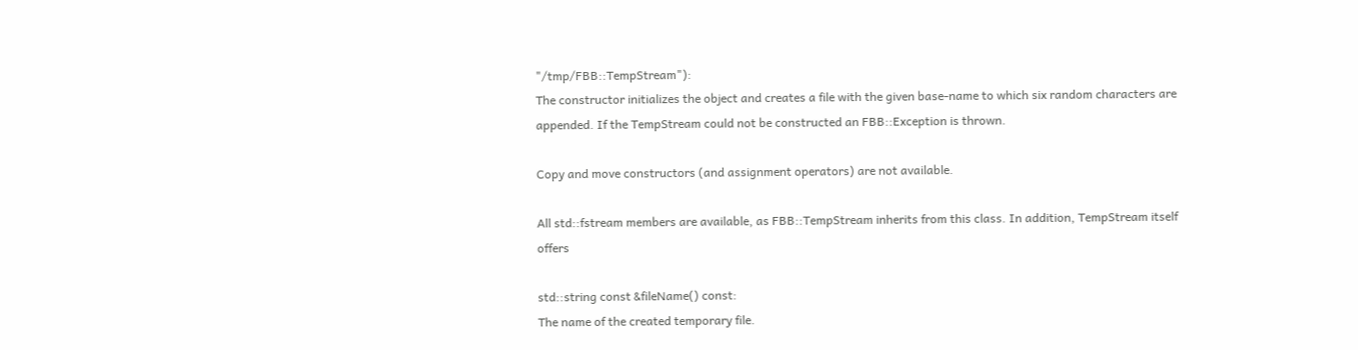"/tmp/FBB::TempStream"):
The constructor initializes the object and creates a file with the given base-name to which six random characters are appended. If the TempStream could not be constructed an FBB::Exception is thrown.

Copy and move constructors (and assignment operators) are not available.

All std::fstream members are available, as FBB::TempStream inherits from this class. In addition, TempStream itself offers

std::string const &fileName() const:
The name of the created temporary file.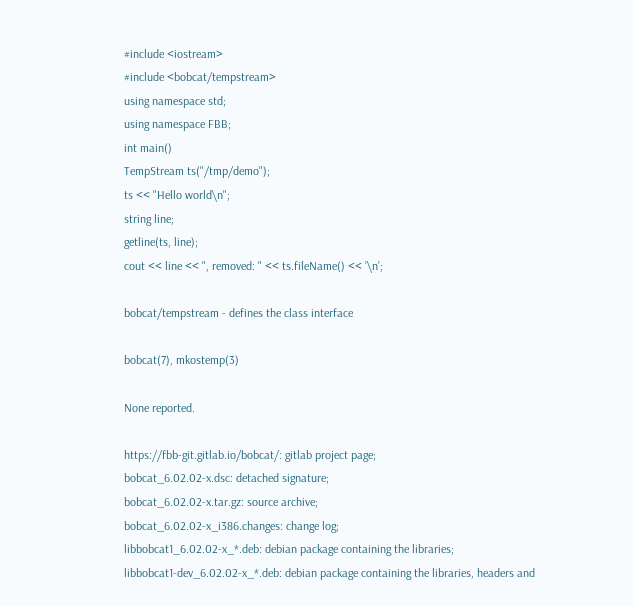#include <iostream>
#include <bobcat/tempstream>
using namespace std;
using namespace FBB;
int main()
TempStream ts("/tmp/demo");
ts << "Hello world\n";
string line;
getline(ts, line);
cout << line << ", removed: " << ts.fileName() << ’\n’;

bobcat/tempstream - defines the class interface

bobcat(7), mkostemp(3)

None reported.

https://fbb-git.gitlab.io/bobcat/: gitlab project page;
bobcat_6.02.02-x.dsc: detached signature;
bobcat_6.02.02-x.tar.gz: source archive;
bobcat_6.02.02-x_i386.changes: change log;
libbobcat1_6.02.02-x_*.deb: debian package containing the libraries;
libbobcat1-dev_6.02.02-x_*.deb: debian package containing the libraries, headers and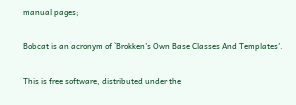manual pages;

Bobcat is an acronym of `Brokken’s Own Base Classes And Templates’.

This is free software, distributed under the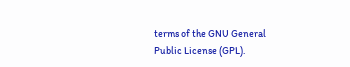terms of the GNU General Public License (GPL).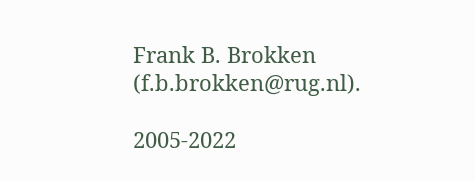Frank B. Brokken (f.b.brokken@rug.nl).

2005-2022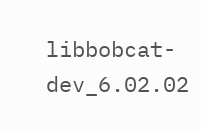libbobcat-dev_6.02.02